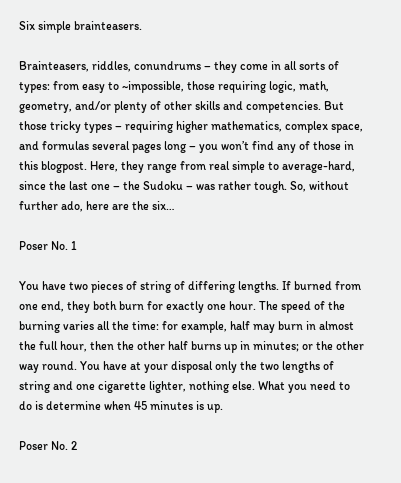Six simple brainteasers.

Brainteasers, riddles, conundrums – they come in all sorts of types: from easy to ~impossible, those requiring logic, math, geometry, and/or plenty of other skills and competencies. But those tricky types – requiring higher mathematics, complex space, and formulas several pages long – you won’t find any of those in this blogpost. Here, they range from real simple to average-hard, since the last one – the Sudoku – was rather tough. So, without further ado, here are the six…

Poser No. 1

You have two pieces of string of differing lengths. If burned from one end, they both burn for exactly one hour. The speed of the burning varies all the time: for example, half may burn in almost the full hour, then the other half burns up in minutes; or the other way round. You have at your disposal only the two lengths of string and one cigarette lighter, nothing else. What you need to do is determine when 45 minutes is up.

Poser No. 2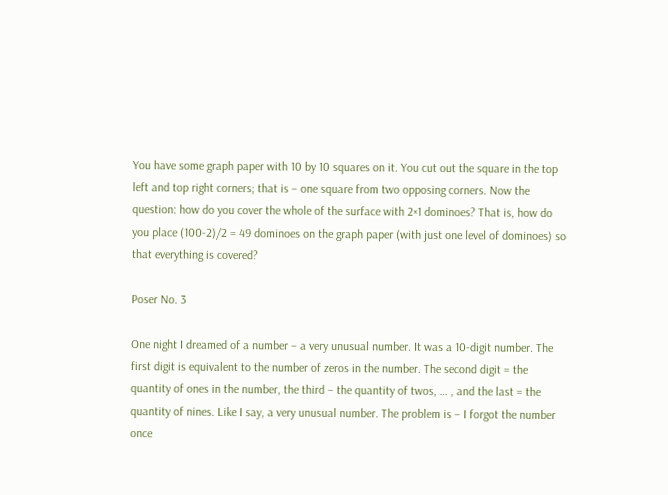You have some graph paper with 10 by 10 squares on it. You cut out the square in the top left and top right corners; that is – one square from two opposing corners. Now the question: how do you cover the whole of the surface with 2×1 dominoes? That is, how do you place (100-2)/2 = 49 dominoes on the graph paper (with just one level of dominoes) so that everything is covered?

Poser No. 3

One night I dreamed of a number – a very unusual number. It was a 10-digit number. The first digit is equivalent to the number of zeros in the number. The second digit = the quantity of ones in the number, the third – the quantity of twos, … , and the last = the quantity of nines. Like I say, a very unusual number. The problem is – I forgot the number once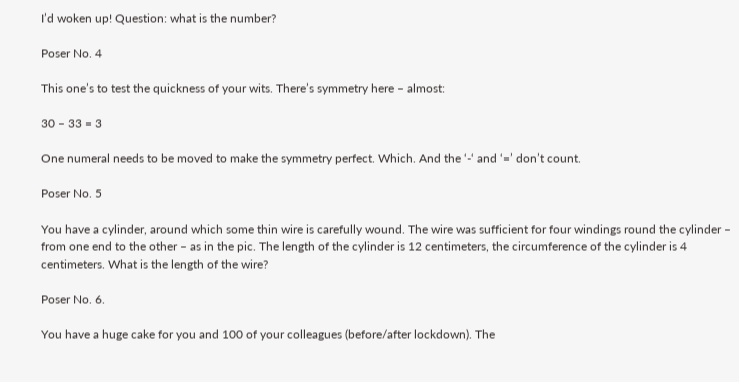I’d woken up! Question: what is the number?

Poser No. 4

This one’s to test the quickness of your wits. There’s symmetry here – almost:

30 – 33 = 3

One numeral needs to be moved to make the symmetry perfect. Which. And the ‘-‘ and ‘=’ don’t count.

Poser No. 5

You have a cylinder, around which some thin wire is carefully wound. The wire was sufficient for four windings round the cylinder – from one end to the other – as in the pic. The length of the cylinder is 12 centimeters, the circumference of the cylinder is 4 centimeters. What is the length of the wire?

Poser No. 6.

You have a huge cake for you and 100 of your colleagues (before/after lockdown). The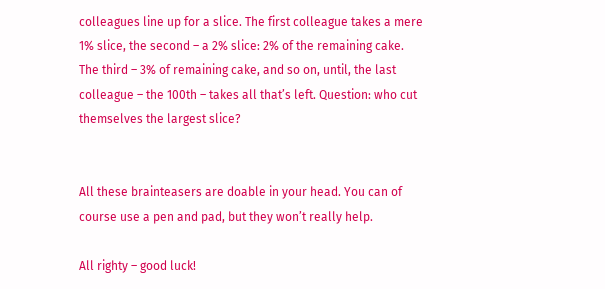colleagues line up for a slice. The first colleague takes a mere 1% slice, the second – a 2% slice: 2% of the remaining cake. The third – 3% of remaining cake, and so on, until, the last colleague – the 100th – takes all that’s left. Question: who cut themselves the largest slice?


All these brainteasers are doable in your head. You can of course use a pen and pad, but they won’t really help.

All righty – good luck!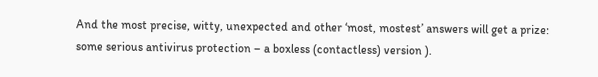And the most precise, witty, unexpected and other ‘most, mostest’ answers will get a prize: some serious antivirus protection – a boxless (contactless) version ).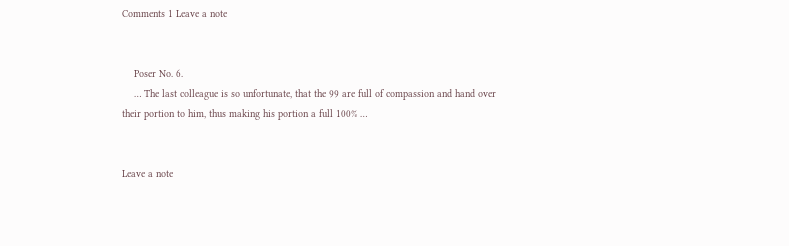Comments 1 Leave a note


    Poser No. 6.
    … The last colleague is so unfortunate, that the 99 are full of compassion and hand over their portion to him, thus making his portion a full 100% …


Leave a note